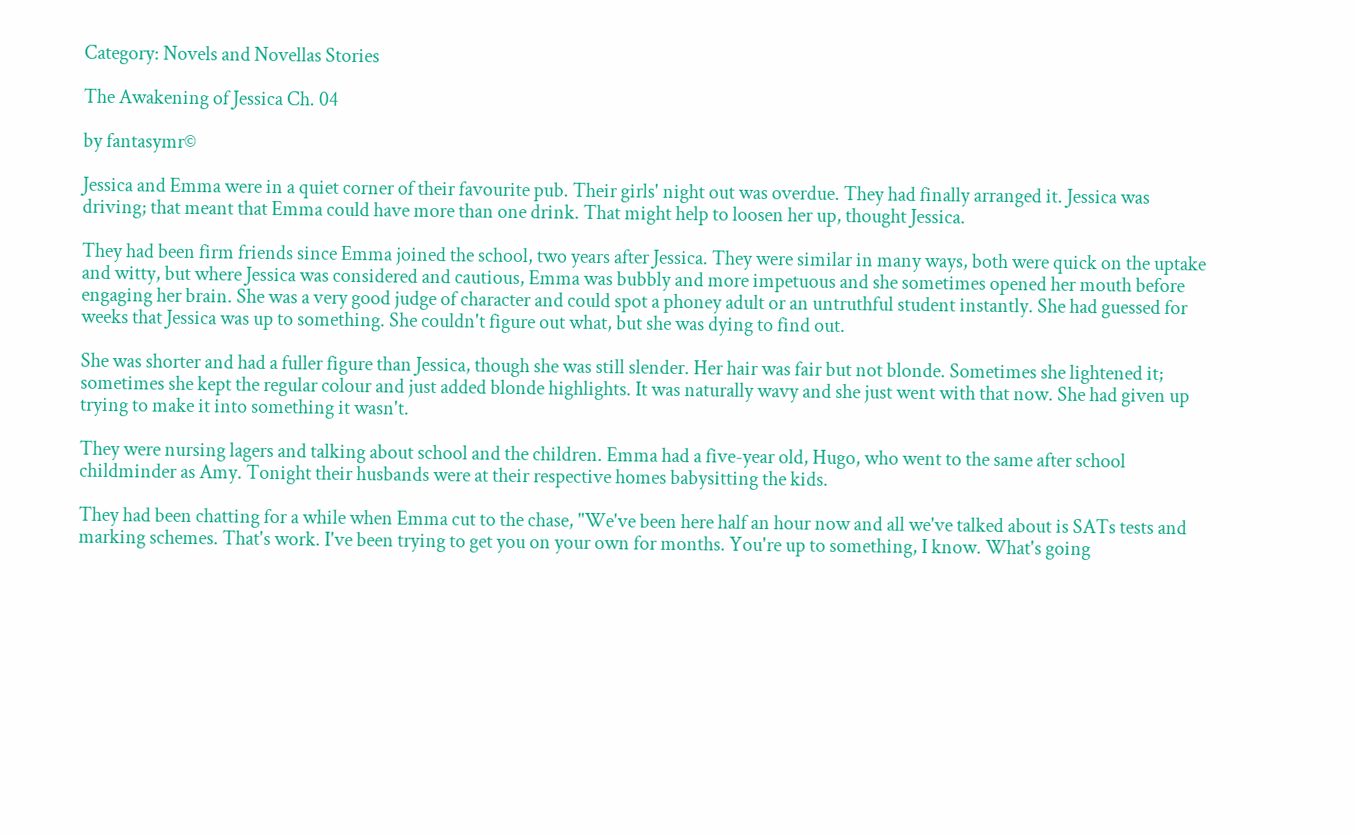Category: Novels and Novellas Stories

The Awakening of Jessica Ch. 04

by fantasymr©

Jessica and Emma were in a quiet corner of their favourite pub. Their girls' night out was overdue. They had finally arranged it. Jessica was driving; that meant that Emma could have more than one drink. That might help to loosen her up, thought Jessica.

They had been firm friends since Emma joined the school, two years after Jessica. They were similar in many ways, both were quick on the uptake and witty, but where Jessica was considered and cautious, Emma was bubbly and more impetuous and she sometimes opened her mouth before engaging her brain. She was a very good judge of character and could spot a phoney adult or an untruthful student instantly. She had guessed for weeks that Jessica was up to something. She couldn't figure out what, but she was dying to find out.

She was shorter and had a fuller figure than Jessica, though she was still slender. Her hair was fair but not blonde. Sometimes she lightened it; sometimes she kept the regular colour and just added blonde highlights. It was naturally wavy and she just went with that now. She had given up trying to make it into something it wasn't.

They were nursing lagers and talking about school and the children. Emma had a five-year old, Hugo, who went to the same after school childminder as Amy. Tonight their husbands were at their respective homes babysitting the kids.

They had been chatting for a while when Emma cut to the chase, "We've been here half an hour now and all we've talked about is SATs tests and marking schemes. That's work. I've been trying to get you on your own for months. You're up to something, I know. What's going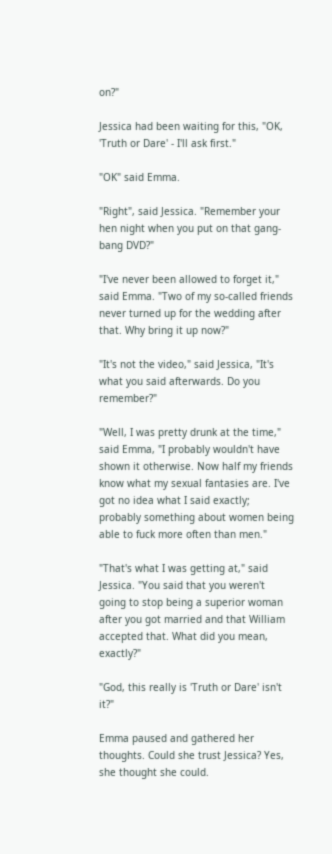on?"

Jessica had been waiting for this, "OK, 'Truth or Dare' - I'll ask first."

"OK" said Emma.

"Right", said Jessica. "Remember your hen night when you put on that gang-bang DVD?"

"I've never been allowed to forget it," said Emma. "Two of my so-called friends never turned up for the wedding after that. Why bring it up now?"

"It's not the video," said Jessica, "It's what you said afterwards. Do you remember?"

"Well, I was pretty drunk at the time," said Emma, "I probably wouldn't have shown it otherwise. Now half my friends know what my sexual fantasies are. I've got no idea what I said exactly; probably something about women being able to fuck more often than men."

"That's what I was getting at," said Jessica. "You said that you weren't going to stop being a superior woman after you got married and that William accepted that. What did you mean, exactly?"

"God, this really is 'Truth or Dare' isn't it?"

Emma paused and gathered her thoughts. Could she trust Jessica? Yes, she thought she could.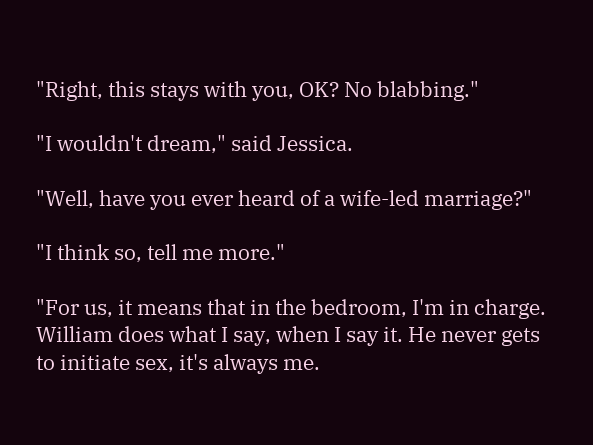"Right, this stays with you, OK? No blabbing."

"I wouldn't dream," said Jessica.

"Well, have you ever heard of a wife-led marriage?"

"I think so, tell me more."

"For us, it means that in the bedroom, I'm in charge. William does what I say, when I say it. He never gets to initiate sex, it's always me.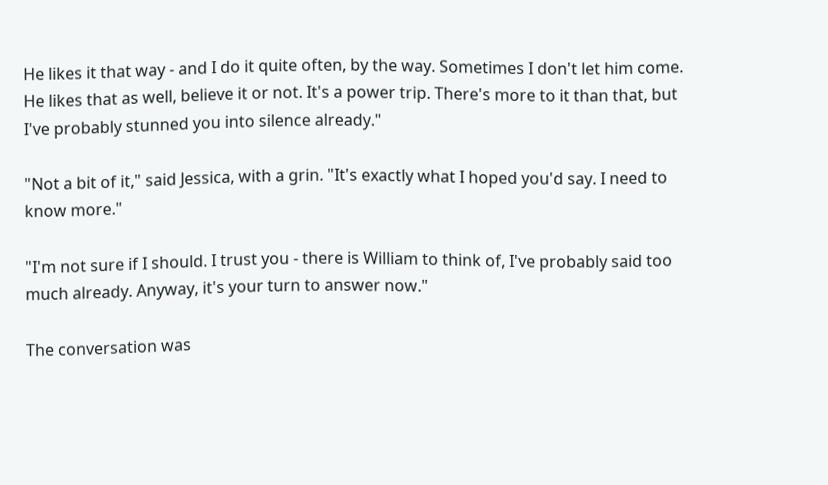He likes it that way - and I do it quite often, by the way. Sometimes I don't let him come. He likes that as well, believe it or not. It's a power trip. There's more to it than that, but I've probably stunned you into silence already."

"Not a bit of it," said Jessica, with a grin. "It's exactly what I hoped you'd say. I need to know more."

"I'm not sure if I should. I trust you - there is William to think of, I've probably said too much already. Anyway, it's your turn to answer now."

The conversation was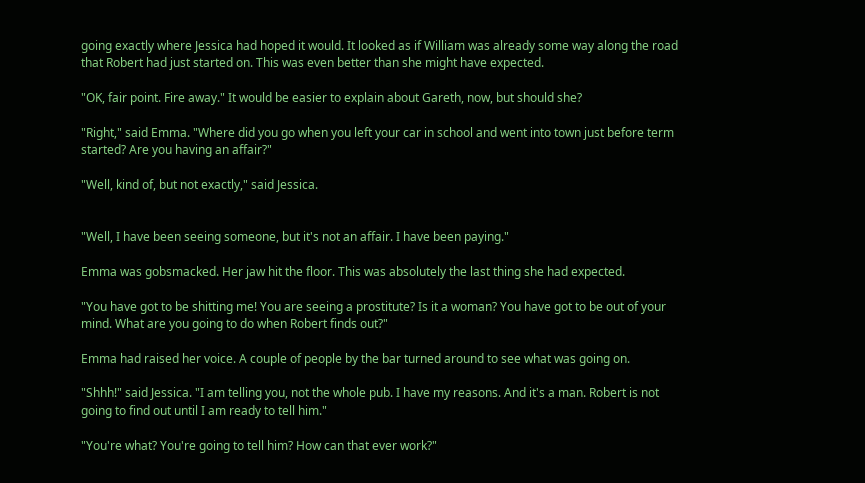going exactly where Jessica had hoped it would. It looked as if William was already some way along the road that Robert had just started on. This was even better than she might have expected.

"OK, fair point. Fire away." It would be easier to explain about Gareth, now, but should she?

"Right," said Emma. "Where did you go when you left your car in school and went into town just before term started? Are you having an affair?"

"Well, kind of, but not exactly," said Jessica.


"Well, I have been seeing someone, but it's not an affair. I have been paying."

Emma was gobsmacked. Her jaw hit the floor. This was absolutely the last thing she had expected.

"You have got to be shitting me! You are seeing a prostitute? Is it a woman? You have got to be out of your mind. What are you going to do when Robert finds out?"

Emma had raised her voice. A couple of people by the bar turned around to see what was going on.

"Shhh!" said Jessica. "I am telling you, not the whole pub. I have my reasons. And it's a man. Robert is not going to find out until I am ready to tell him."

"You're what? You're going to tell him? How can that ever work?"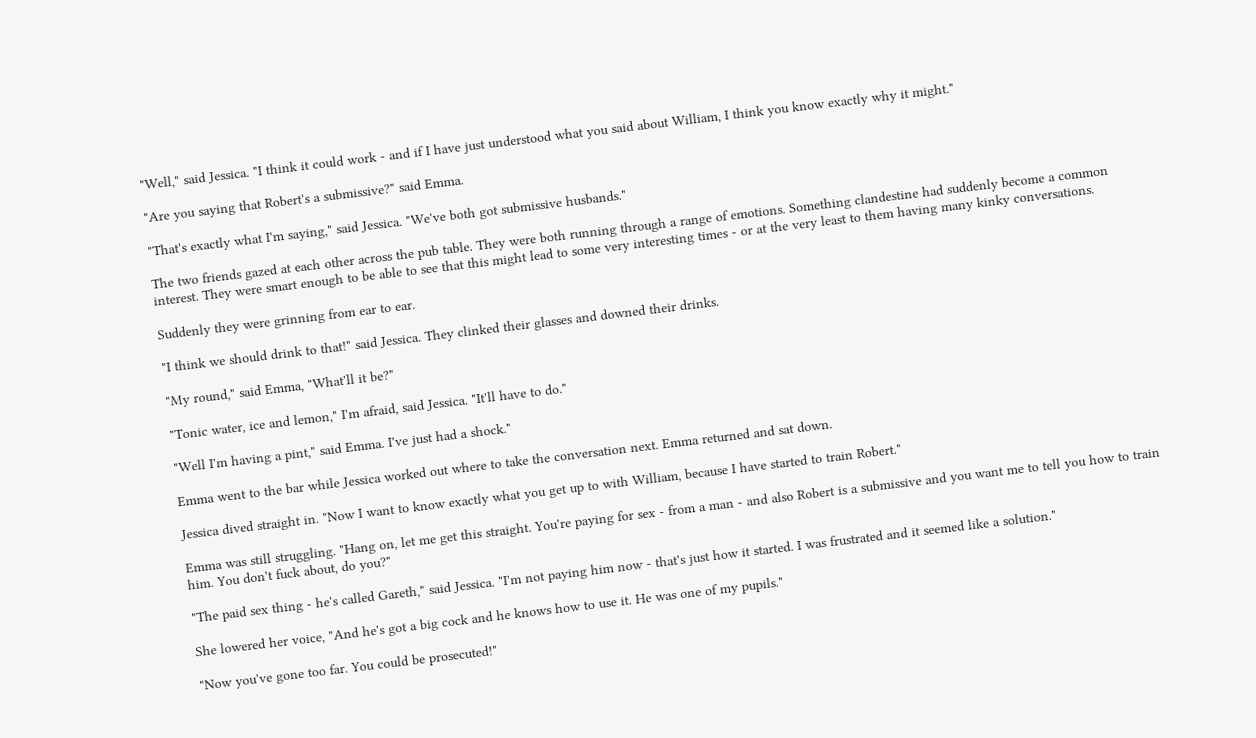"Well," said Jessica. "I think it could work - and if I have just understood what you said about William, I think you know exactly why it might."

"Are you saying that Robert's a submissive?" said Emma.

"That's exactly what I'm saying," said Jessica. "We've both got submissive husbands."

The two friends gazed at each other across the pub table. They were both running through a range of emotions. Something clandestine had suddenly become a common interest. They were smart enough to be able to see that this might lead to some very interesting times - or at the very least to them having many kinky conversations.

Suddenly they were grinning from ear to ear.

"I think we should drink to that!" said Jessica. They clinked their glasses and downed their drinks.

"My round," said Emma, "What'll it be?"

"Tonic water, ice and lemon," I'm afraid, said Jessica. "It'll have to do."

"Well I'm having a pint," said Emma. I've just had a shock."

Emma went to the bar while Jessica worked out where to take the conversation next. Emma returned and sat down.

Jessica dived straight in. "Now I want to know exactly what you get up to with William, because I have started to train Robert."

Emma was still struggling. "Hang on, let me get this straight. You're paying for sex - from a man - and also Robert is a submissive and you want me to tell you how to train him. You don't fuck about, do you?"

"The paid sex thing - he's called Gareth," said Jessica. "I'm not paying him now - that's just how it started. I was frustrated and it seemed like a solution."

She lowered her voice, "And he's got a big cock and he knows how to use it. He was one of my pupils."

"Now you've gone too far. You could be prosecuted!"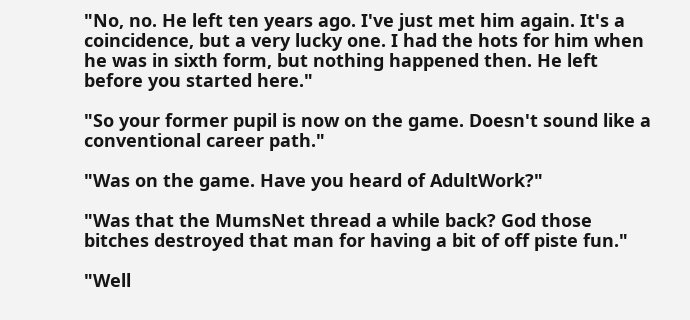"No, no. He left ten years ago. I've just met him again. It's a coincidence, but a very lucky one. I had the hots for him when he was in sixth form, but nothing happened then. He left before you started here."

"So your former pupil is now on the game. Doesn't sound like a conventional career path."

"Was on the game. Have you heard of AdultWork?"

"Was that the MumsNet thread a while back? God those bitches destroyed that man for having a bit of off piste fun."

"Well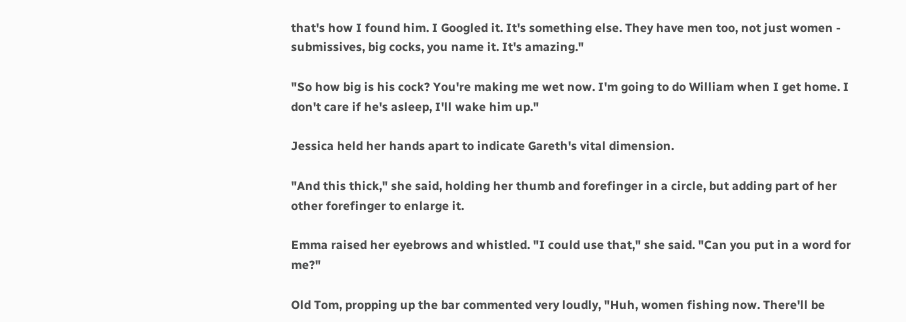that's how I found him. I Googled it. It's something else. They have men too, not just women - submissives, big cocks, you name it. It's amazing."

"So how big is his cock? You're making me wet now. I'm going to do William when I get home. I don't care if he's asleep, I'll wake him up."

Jessica held her hands apart to indicate Gareth's vital dimension.

"And this thick," she said, holding her thumb and forefinger in a circle, but adding part of her other forefinger to enlarge it.

Emma raised her eyebrows and whistled. "I could use that," she said. "Can you put in a word for me?"

Old Tom, propping up the bar commented very loudly, "Huh, women fishing now. There'll be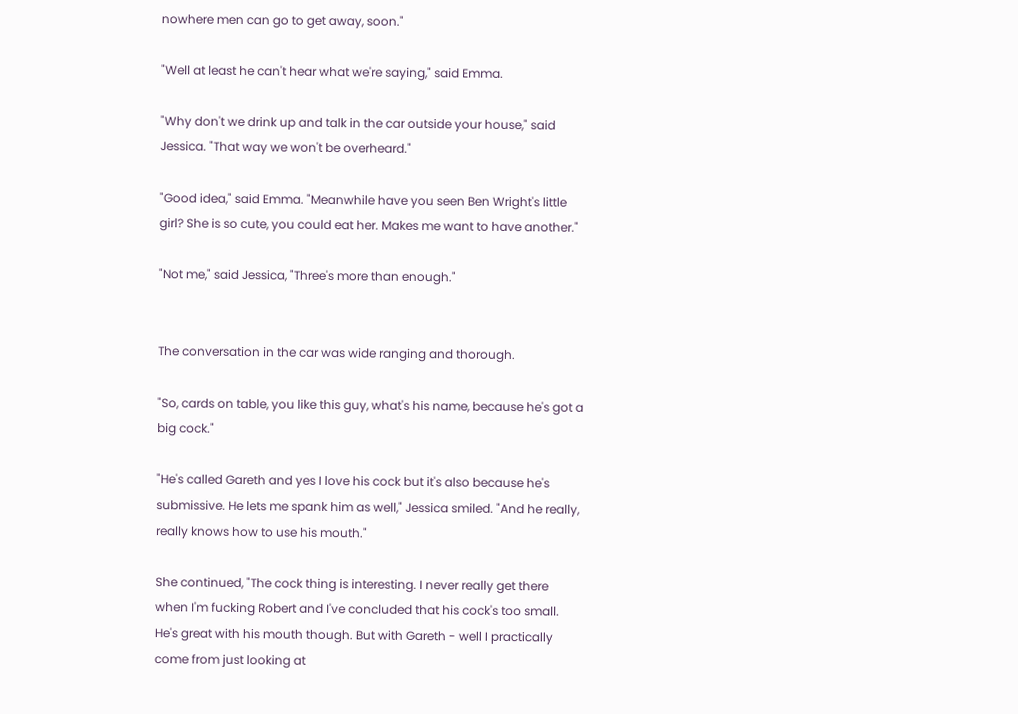nowhere men can go to get away, soon."

"Well at least he can't hear what we're saying," said Emma.

"Why don't we drink up and talk in the car outside your house," said Jessica. "That way we won't be overheard."

"Good idea," said Emma. "Meanwhile have you seen Ben Wright's little girl? She is so cute, you could eat her. Makes me want to have another."

"Not me," said Jessica, "Three's more than enough."


The conversation in the car was wide ranging and thorough.

"So, cards on table, you like this guy, what's his name, because he's got a big cock."

"He's called Gareth and yes I love his cock but it's also because he's submissive. He lets me spank him as well," Jessica smiled. "And he really, really knows how to use his mouth."

She continued, "The cock thing is interesting. I never really get there when I'm fucking Robert and I've concluded that his cock's too small. He's great with his mouth though. But with Gareth - well I practically come from just looking at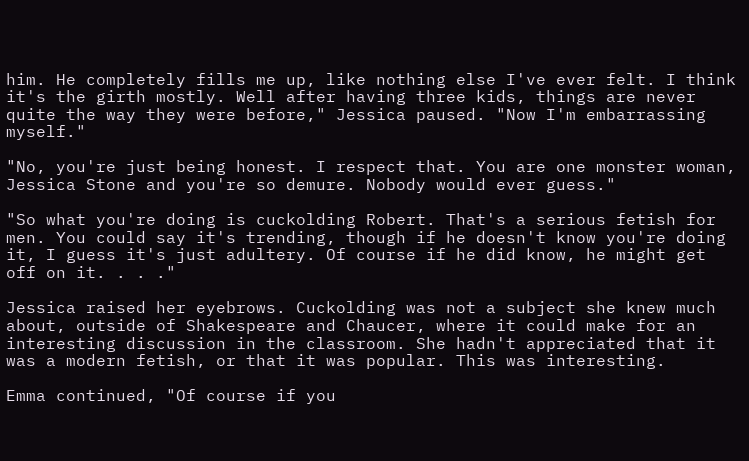him. He completely fills me up, like nothing else I've ever felt. I think it's the girth mostly. Well after having three kids, things are never quite the way they were before," Jessica paused. "Now I'm embarrassing myself."

"No, you're just being honest. I respect that. You are one monster woman, Jessica Stone and you're so demure. Nobody would ever guess."

"So what you're doing is cuckolding Robert. That's a serious fetish for men. You could say it's trending, though if he doesn't know you're doing it, I guess it's just adultery. Of course if he did know, he might get off on it. . . ."

Jessica raised her eyebrows. Cuckolding was not a subject she knew much about, outside of Shakespeare and Chaucer, where it could make for an interesting discussion in the classroom. She hadn't appreciated that it was a modern fetish, or that it was popular. This was interesting.

Emma continued, "Of course if you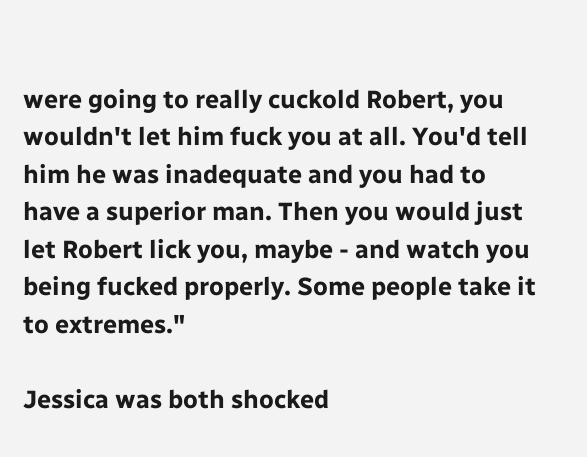were going to really cuckold Robert, you wouldn't let him fuck you at all. You'd tell him he was inadequate and you had to have a superior man. Then you would just let Robert lick you, maybe - and watch you being fucked properly. Some people take it to extremes."

Jessica was both shocked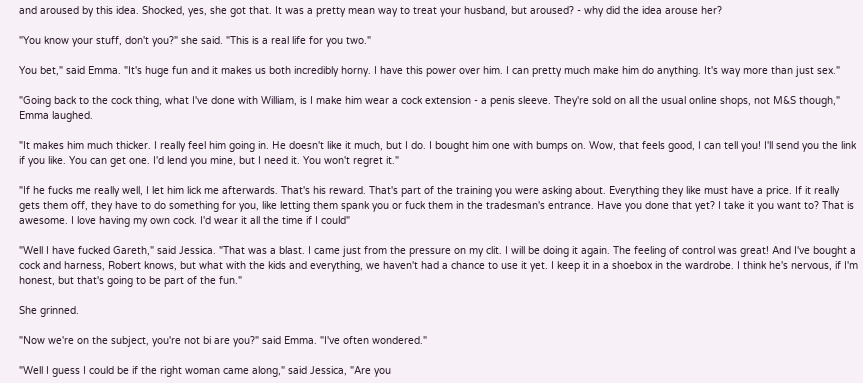and aroused by this idea. Shocked, yes, she got that. It was a pretty mean way to treat your husband, but aroused? - why did the idea arouse her?

"You know your stuff, don't you?" she said. "This is a real life for you two."

You bet," said Emma. "It's huge fun and it makes us both incredibly horny. I have this power over him. I can pretty much make him do anything. It's way more than just sex."

"Going back to the cock thing, what I've done with William, is I make him wear a cock extension - a penis sleeve. They're sold on all the usual online shops, not M&S though," Emma laughed.

"It makes him much thicker. I really feel him going in. He doesn't like it much, but I do. I bought him one with bumps on. Wow, that feels good, I can tell you! I'll send you the link if you like. You can get one. I'd lend you mine, but I need it. You won't regret it."

"If he fucks me really well, I let him lick me afterwards. That's his reward. That's part of the training you were asking about. Everything they like must have a price. If it really gets them off, they have to do something for you, like letting them spank you or fuck them in the tradesman's entrance. Have you done that yet? I take it you want to? That is awesome. I love having my own cock. I'd wear it all the time if I could"

"Well I have fucked Gareth," said Jessica. "That was a blast. I came just from the pressure on my clit. I will be doing it again. The feeling of control was great! And I've bought a cock and harness, Robert knows, but what with the kids and everything, we haven't had a chance to use it yet. I keep it in a shoebox in the wardrobe. I think he's nervous, if I'm honest, but that's going to be part of the fun."

She grinned.

"Now we're on the subject, you're not bi are you?" said Emma. "I've often wondered."

"Well I guess I could be if the right woman came along," said Jessica, "Are you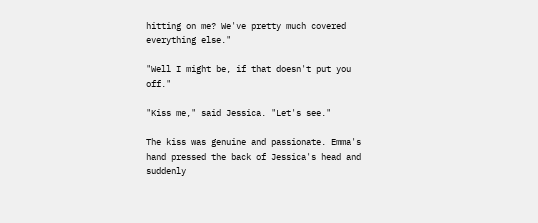hitting on me? We've pretty much covered everything else."

"Well I might be, if that doesn't put you off."

"Kiss me," said Jessica. "Let's see."

The kiss was genuine and passionate. Emma's hand pressed the back of Jessica's head and suddenly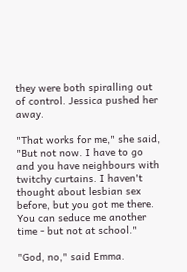they were both spiralling out of control. Jessica pushed her away.

"That works for me," she said, "But not now. I have to go and you have neighbours with twitchy curtains. I haven't thought about lesbian sex before, but you got me there. You can seduce me another time - but not at school."

"God, no," said Emma.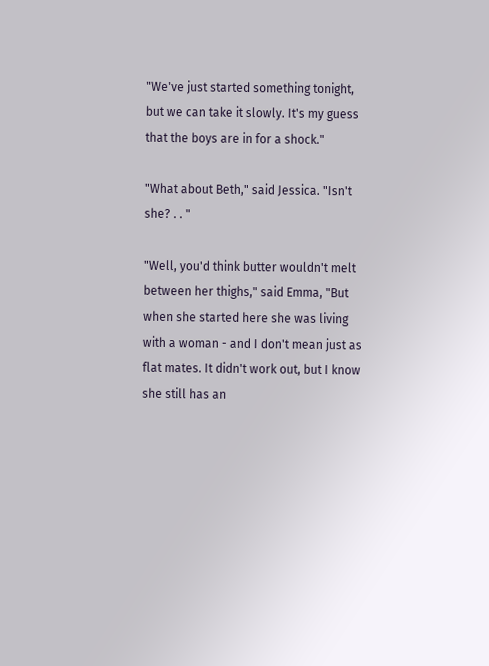"We've just started something tonight, but we can take it slowly. It's my guess that the boys are in for a shock."

"What about Beth," said Jessica. "Isn't she? . . "

"Well, you'd think butter wouldn't melt between her thighs," said Emma, "But when she started here she was living with a woman - and I don't mean just as flat mates. It didn't work out, but I know she still has an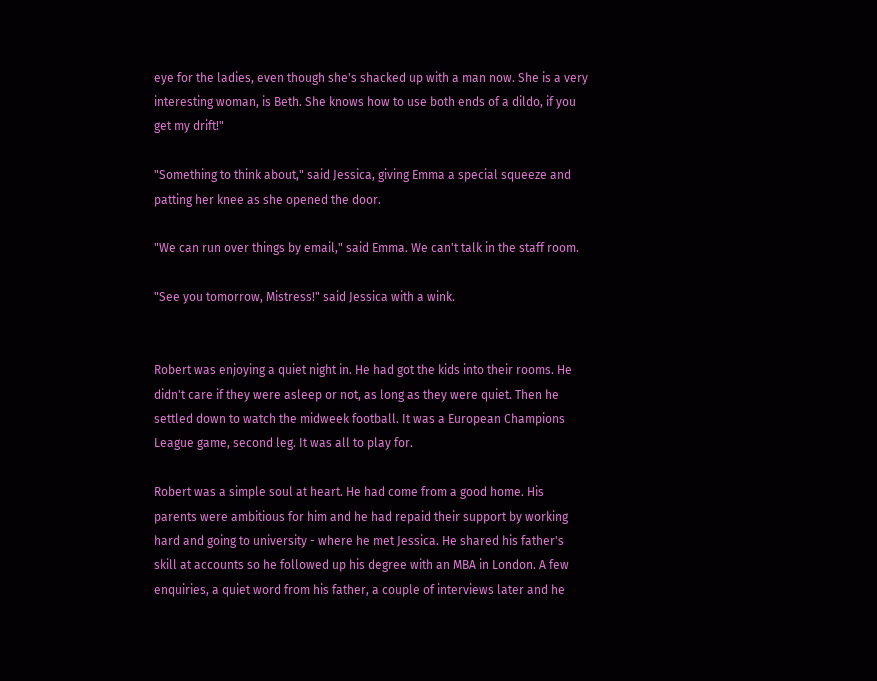eye for the ladies, even though she's shacked up with a man now. She is a very interesting woman, is Beth. She knows how to use both ends of a dildo, if you get my drift!"

"Something to think about," said Jessica, giving Emma a special squeeze and patting her knee as she opened the door.

"We can run over things by email," said Emma. We can't talk in the staff room.

"See you tomorrow, Mistress!" said Jessica with a wink.


Robert was enjoying a quiet night in. He had got the kids into their rooms. He didn't care if they were asleep or not, as long as they were quiet. Then he settled down to watch the midweek football. It was a European Champions League game, second leg. It was all to play for.

Robert was a simple soul at heart. He had come from a good home. His parents were ambitious for him and he had repaid their support by working hard and going to university - where he met Jessica. He shared his father's skill at accounts so he followed up his degree with an MBA in London. A few enquiries, a quiet word from his father, a couple of interviews later and he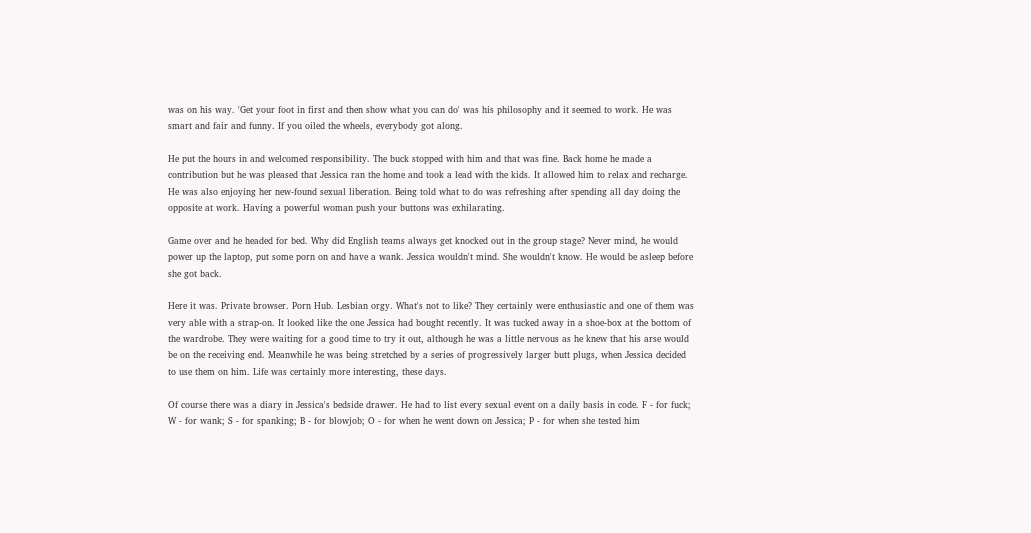was on his way. 'Get your foot in first and then show what you can do' was his philosophy and it seemed to work. He was smart and fair and funny. If you oiled the wheels, everybody got along.

He put the hours in and welcomed responsibility. The buck stopped with him and that was fine. Back home he made a contribution but he was pleased that Jessica ran the home and took a lead with the kids. It allowed him to relax and recharge. He was also enjoying her new-found sexual liberation. Being told what to do was refreshing after spending all day doing the opposite at work. Having a powerful woman push your buttons was exhilarating.

Game over and he headed for bed. Why did English teams always get knocked out in the group stage? Never mind, he would power up the laptop, put some porn on and have a wank. Jessica wouldn't mind. She wouldn't know. He would be asleep before she got back.

Here it was. Private browser. Porn Hub. Lesbian orgy. What's not to like? They certainly were enthusiastic and one of them was very able with a strap-on. It looked like the one Jessica had bought recently. It was tucked away in a shoe-box at the bottom of the wardrobe. They were waiting for a good time to try it out, although he was a little nervous as he knew that his arse would be on the receiving end. Meanwhile he was being stretched by a series of progressively larger butt plugs, when Jessica decided to use them on him. Life was certainly more interesting, these days.

Of course there was a diary in Jessica's bedside drawer. He had to list every sexual event on a daily basis in code. F - for fuck; W - for wank; S - for spanking; B - for blowjob; O - for when he went down on Jessica; P - for when she tested him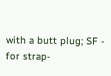with a butt plug; SF - for strap-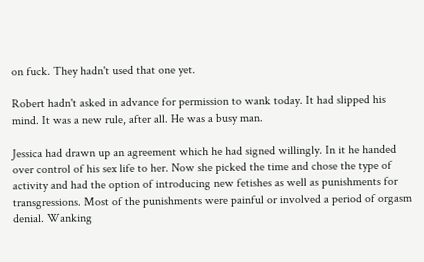on fuck. They hadn't used that one yet.

Robert hadn't asked in advance for permission to wank today. It had slipped his mind. It was a new rule, after all. He was a busy man.

Jessica had drawn up an agreement which he had signed willingly. In it he handed over control of his sex life to her. Now she picked the time and chose the type of activity and had the option of introducing new fetishes as well as punishments for transgressions. Most of the punishments were painful or involved a period of orgasm denial. Wanking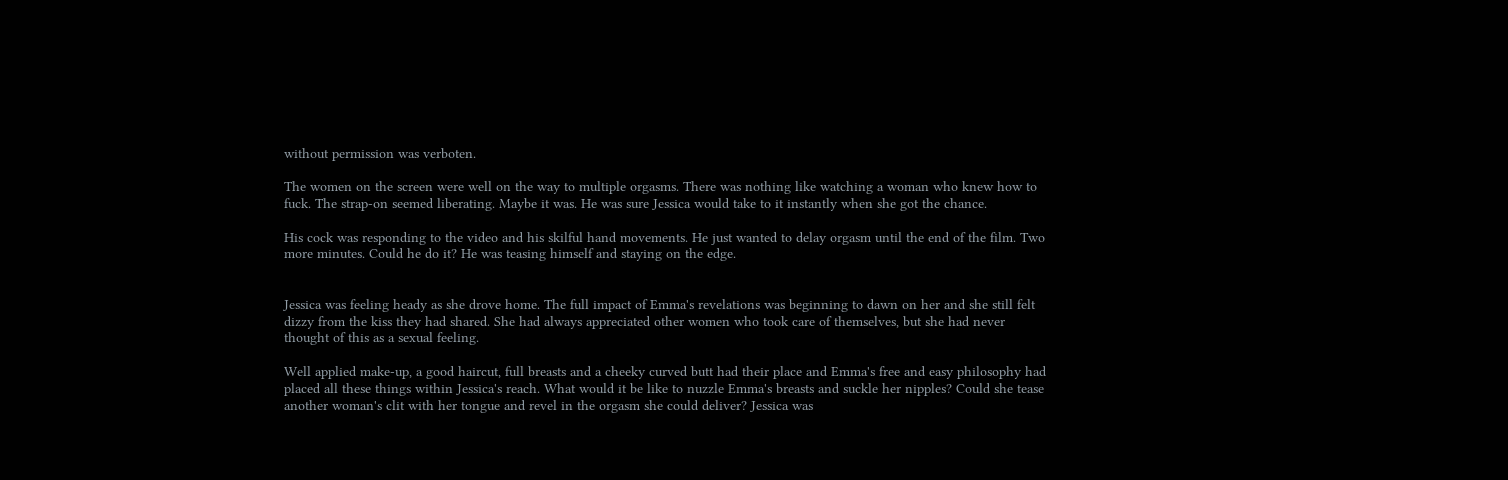without permission was verboten.

The women on the screen were well on the way to multiple orgasms. There was nothing like watching a woman who knew how to fuck. The strap-on seemed liberating. Maybe it was. He was sure Jessica would take to it instantly when she got the chance.

His cock was responding to the video and his skilful hand movements. He just wanted to delay orgasm until the end of the film. Two more minutes. Could he do it? He was teasing himself and staying on the edge.


Jessica was feeling heady as she drove home. The full impact of Emma's revelations was beginning to dawn on her and she still felt dizzy from the kiss they had shared. She had always appreciated other women who took care of themselves, but she had never thought of this as a sexual feeling.

Well applied make-up, a good haircut, full breasts and a cheeky curved butt had their place and Emma's free and easy philosophy had placed all these things within Jessica's reach. What would it be like to nuzzle Emma's breasts and suckle her nipples? Could she tease another woman's clit with her tongue and revel in the orgasm she could deliver? Jessica was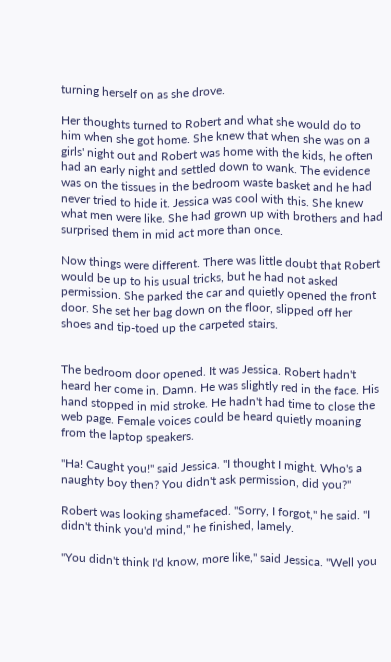turning herself on as she drove.

Her thoughts turned to Robert and what she would do to him when she got home. She knew that when she was on a girls' night out and Robert was home with the kids, he often had an early night and settled down to wank. The evidence was on the tissues in the bedroom waste basket and he had never tried to hide it. Jessica was cool with this. She knew what men were like. She had grown up with brothers and had surprised them in mid act more than once.

Now things were different. There was little doubt that Robert would be up to his usual tricks, but he had not asked permission. She parked the car and quietly opened the front door. She set her bag down on the floor, slipped off her shoes and tip-toed up the carpeted stairs.


The bedroom door opened. It was Jessica. Robert hadn't heard her come in. Damn. He was slightly red in the face. His hand stopped in mid stroke. He hadn't had time to close the web page. Female voices could be heard quietly moaning from the laptop speakers.

"Ha! Caught you!" said Jessica. "I thought I might. Who's a naughty boy then? You didn't ask permission, did you?"

Robert was looking shamefaced. "Sorry, I forgot," he said. "I didn't think you'd mind," he finished, lamely.

"You didn't think I'd know, more like," said Jessica. "Well you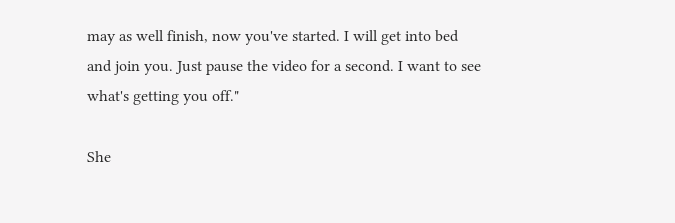may as well finish, now you've started. I will get into bed and join you. Just pause the video for a second. I want to see what's getting you off."

She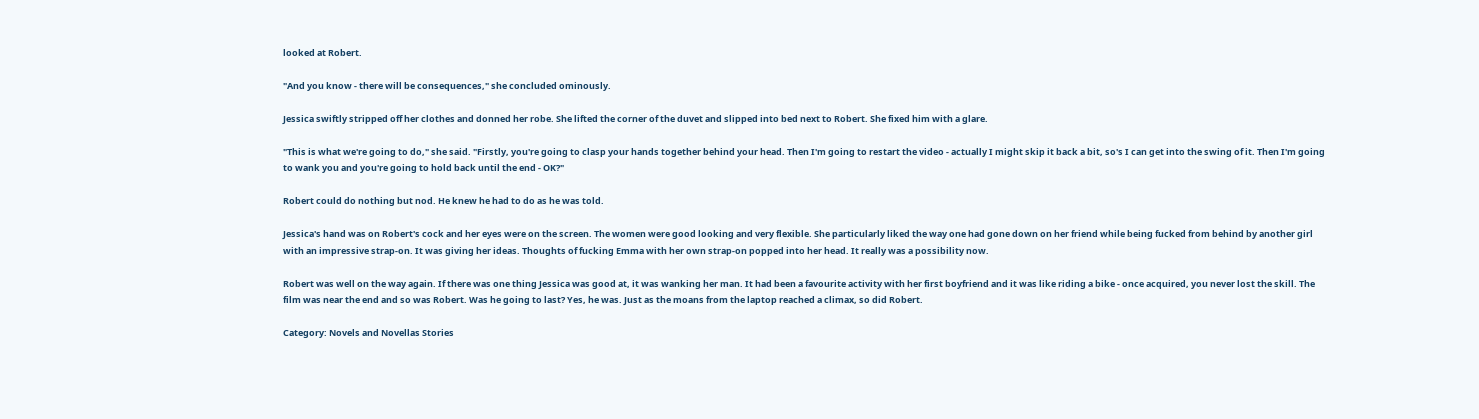looked at Robert.

"And you know - there will be consequences," she concluded ominously.

Jessica swiftly stripped off her clothes and donned her robe. She lifted the corner of the duvet and slipped into bed next to Robert. She fixed him with a glare.

"This is what we're going to do," she said. "Firstly, you're going to clasp your hands together behind your head. Then I'm going to restart the video - actually I might skip it back a bit, so's I can get into the swing of it. Then I'm going to wank you and you're going to hold back until the end - OK?"

Robert could do nothing but nod. He knew he had to do as he was told.

Jessica's hand was on Robert's cock and her eyes were on the screen. The women were good looking and very flexible. She particularly liked the way one had gone down on her friend while being fucked from behind by another girl with an impressive strap-on. It was giving her ideas. Thoughts of fucking Emma with her own strap-on popped into her head. It really was a possibility now.

Robert was well on the way again. If there was one thing Jessica was good at, it was wanking her man. It had been a favourite activity with her first boyfriend and it was like riding a bike - once acquired, you never lost the skill. The film was near the end and so was Robert. Was he going to last? Yes, he was. Just as the moans from the laptop reached a climax, so did Robert.

Category: Novels and Novellas Stories